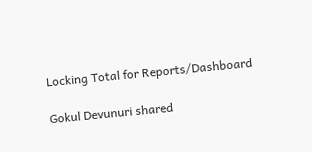Locking Total for Reports/Dashboard

Gokul Devunuri shared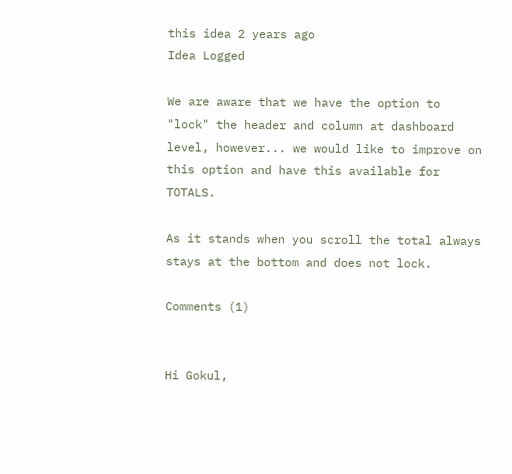this idea 2 years ago
Idea Logged

We are aware that we have the option to "lock" the header and column at dashboard level, however... we would like to improve on this option and have this available for TOTALS.

As it stands when you scroll the total always stays at the bottom and does not lock.

Comments (1)


Hi Gokul,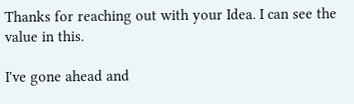Thanks for reaching out with your Idea. I can see the value in this.

I've gone ahead and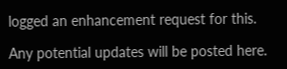logged an enhancement request for this.

Any potential updates will be posted here.